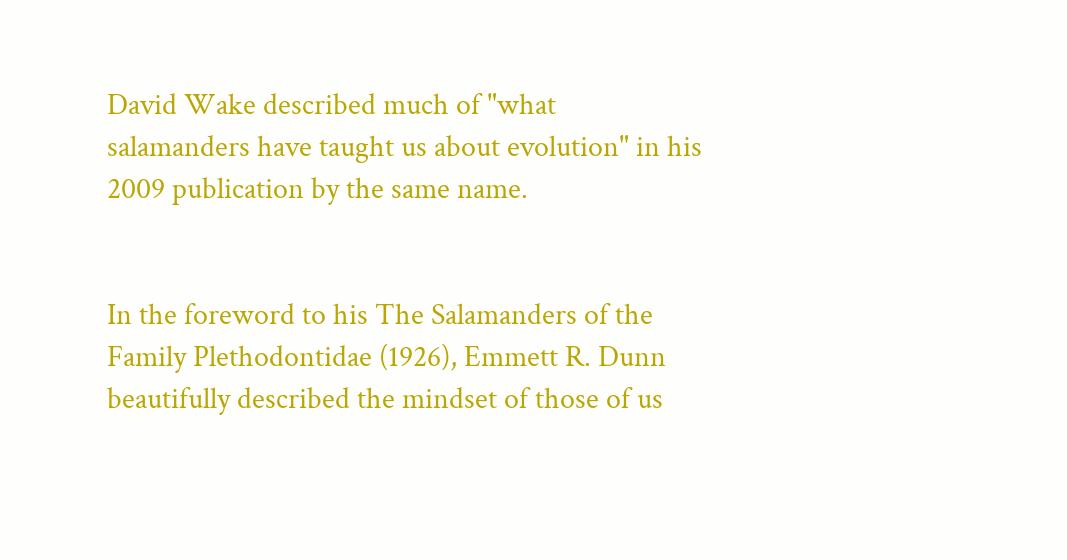David Wake described much of "what salamanders have taught us about evolution" in his 2009 publication by the same name.


In the foreword to his The Salamanders of the Family Plethodontidae (1926), Emmett R. Dunn beautifully described the mindset of those of us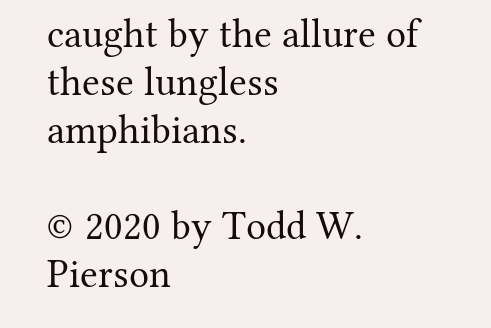caught by the allure of these lungless amphibians.

© 2020 by Todd W. Pierson